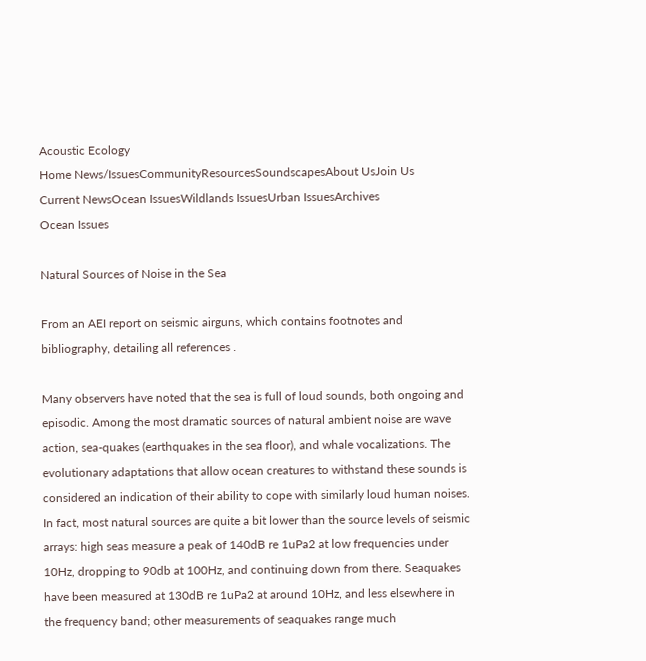Acoustic Ecology
Home News/IssuesCommunityResourcesSoundscapesAbout UsJoin Us
Current NewsOcean IssuesWildlands IssuesUrban IssuesArchives
Ocean Issues

Natural Sources of Noise in the Sea

From an AEI report on seismic airguns, which contains footnotes and bibliography, detailing all references .

Many observers have noted that the sea is full of loud sounds, both ongoing and episodic. Among the most dramatic sources of natural ambient noise are wave action, sea-quakes (earthquakes in the sea floor), and whale vocalizations. The evolutionary adaptations that allow ocean creatures to withstand these sounds is considered an indication of their ability to cope with similarly loud human noises. In fact, most natural sources are quite a bit lower than the source levels of seismic arrays: high seas measure a peak of 140dB re 1uPa2 at low frequencies under 10Hz, dropping to 90db at 100Hz, and continuing down from there. Seaquakes have been measured at 130dB re 1uPa2 at around 10Hz, and less elsewhere in the frequency band; other measurements of seaquakes range much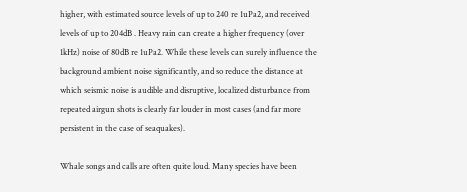higher, with estimated source levels of up to 240 re 1uPa2, and received levels of up to 204dB . Heavy rain can create a higher frequency (over 1kHz) noise of 80dB re 1uPa2. While these levels can surely influence the background ambient noise significantly, and so reduce the distance at which seismic noise is audible and disruptive, localized disturbance from repeated airgun shots is clearly far louder in most cases (and far more persistent in the case of seaquakes).

Whale songs and calls are often quite loud. Many species have been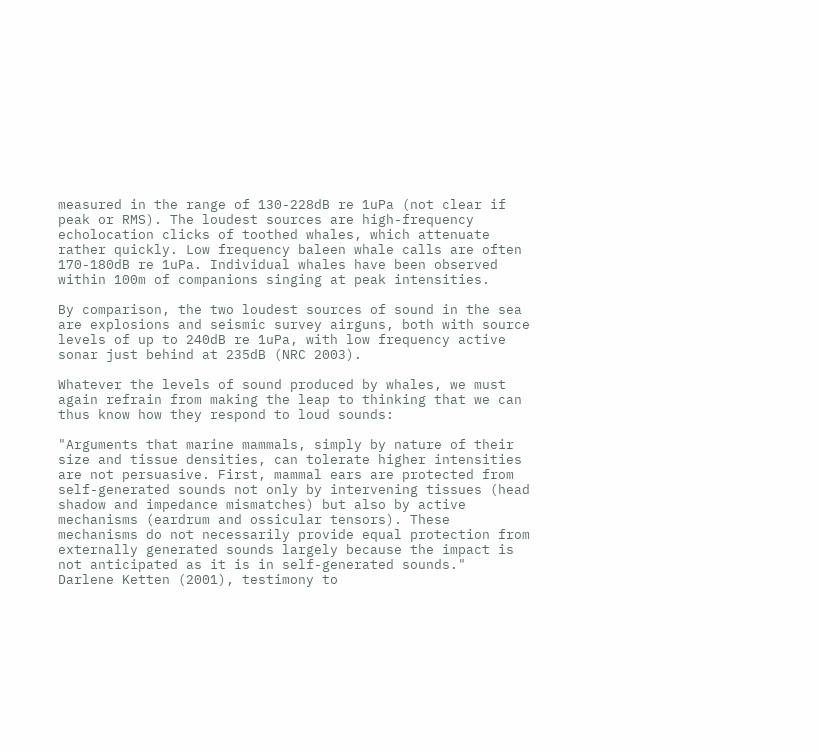measured in the range of 130-228dB re 1uPa (not clear if peak or RMS). The loudest sources are high-frequency echolocation clicks of toothed whales, which attenuate rather quickly. Low frequency baleen whale calls are often 170-180dB re 1uPa. Individual whales have been observed within 100m of companions singing at peak intensities.

By comparison, the two loudest sources of sound in the sea are explosions and seismic survey airguns, both with source levels of up to 240dB re 1uPa, with low frequency active sonar just behind at 235dB (NRC 2003).

Whatever the levels of sound produced by whales, we must again refrain from making the leap to thinking that we can thus know how they respond to loud sounds:

"Arguments that marine mammals, simply by nature of their size and tissue densities, can tolerate higher intensities are not persuasive. First, mammal ears are protected from self-generated sounds not only by intervening tissues (head shadow and impedance mismatches) but also by active mechanisms (eardrum and ossicular tensors). These mechanisms do not necessarily provide equal protection from externally generated sounds largely because the impact is not anticipated as it is in self-generated sounds."
Darlene Ketten (2001), testimony to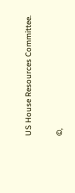US House Resources Committee.

©,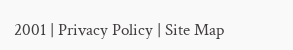2001 | Privacy Policy | Site Map